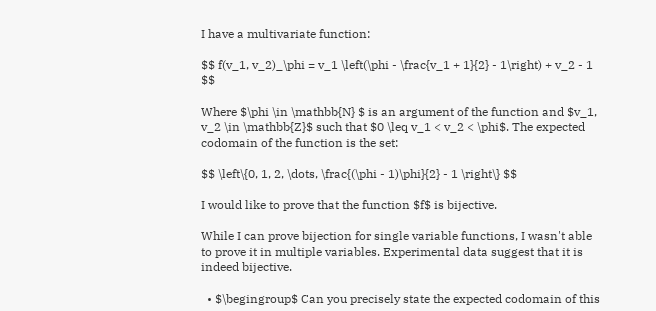I have a multivariate function:

$$ f(v_1, v_2)_\phi = v_1 \left(\phi - \frac{v_1 + 1}{2} - 1\right) + v_2 - 1 $$

Where $\phi \in \mathbb{N} $ is an argument of the function and $v_1, v_2 \in \mathbb{Z}$ such that $0 \leq v_1 < v_2 < \phi$. The expected codomain of the function is the set:

$$ \left\{0, 1, 2, \dots, \frac{(\phi - 1)\phi}{2} - 1 \right\} $$

I would like to prove that the function $f$ is bijective.

While I can prove bijection for single variable functions, I wasn't able to prove it in multiple variables. Experimental data suggest that it is indeed bijective.

  • $\begingroup$ Can you precisely state the expected codomain of this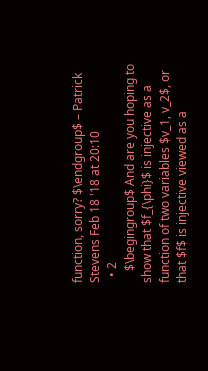function, sorry? $\endgroup$ – Patrick Stevens Feb 18 '18 at 20:10
  • 2
    $\begingroup$ And are you hoping to show that $f_{\phi}$ is injective as a function of two variables $v_1, v_2$, or that $f$ is injective viewed as a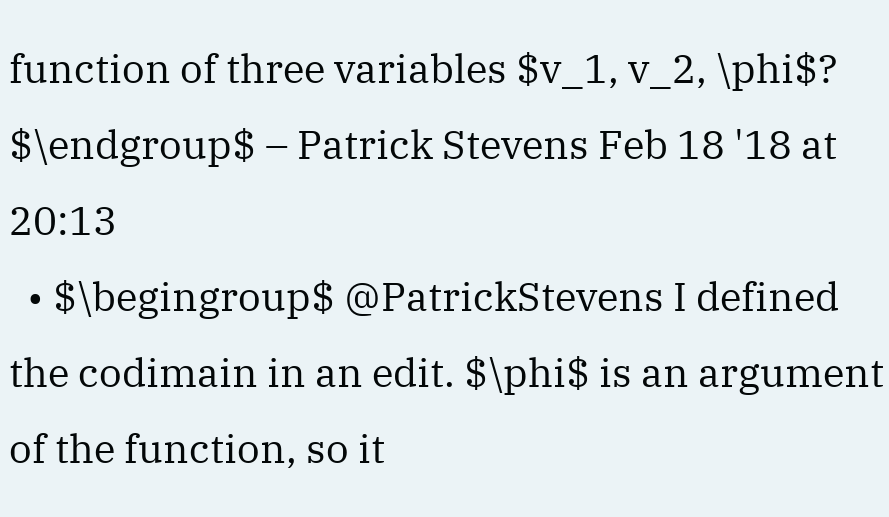function of three variables $v_1, v_2, \phi$? $\endgroup$ – Patrick Stevens Feb 18 '18 at 20:13
  • $\begingroup$ @PatrickStevens I defined the codimain in an edit. $\phi$ is an argument of the function, so it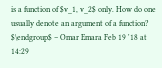is a function of $v_1, v_2$ only. How do one usually denote an argument of a function? $\endgroup$ – Omar Emara Feb 19 '18 at 14:29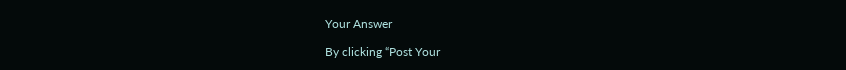Your Answer

By clicking “Post Your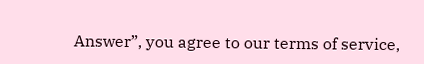Answer”, you agree to our terms of service,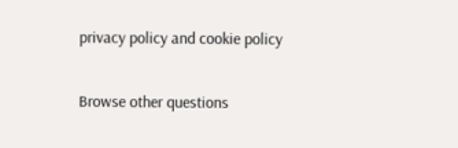privacy policy and cookie policy

Browse other questions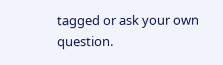tagged or ask your own question.